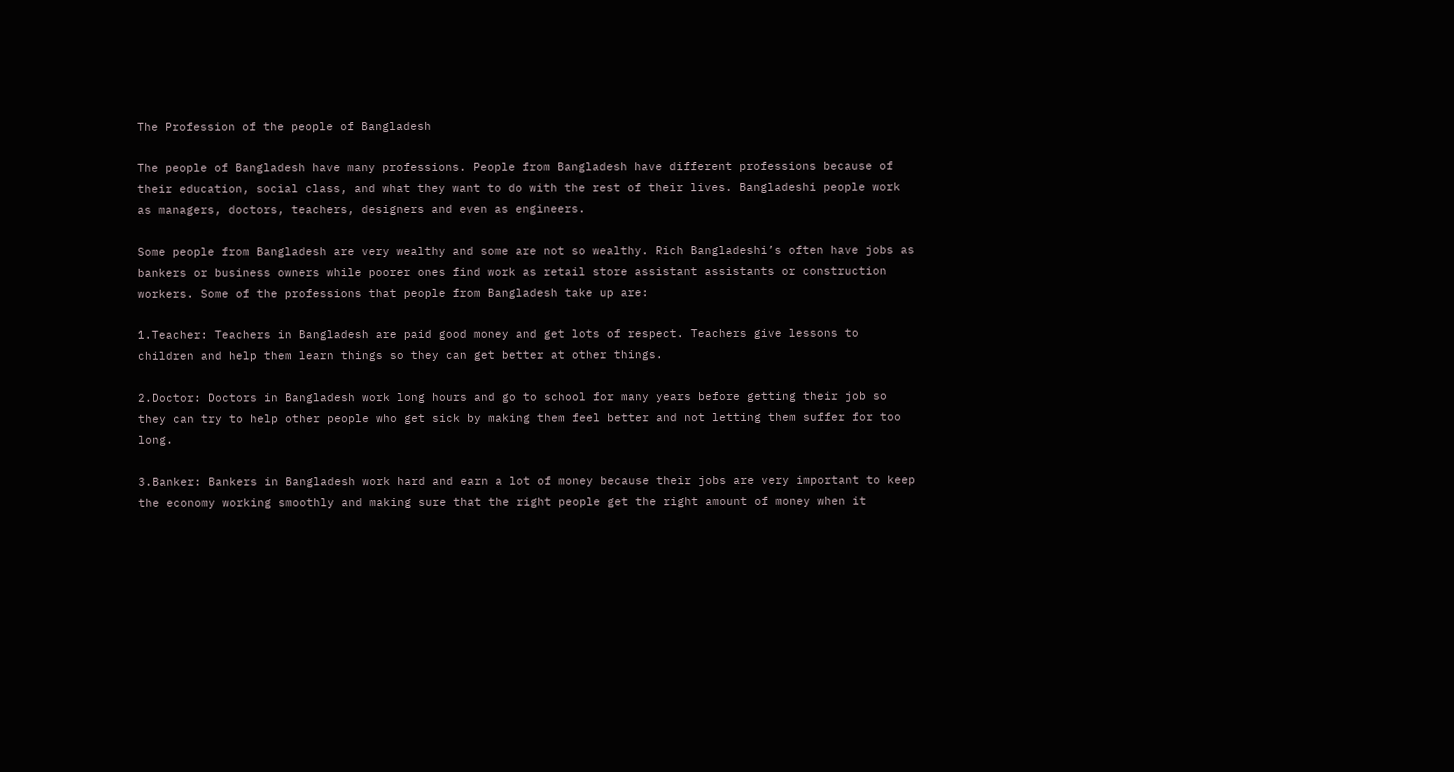The Profession of the people of Bangladesh

The people of Bangladesh have many professions. People from Bangladesh have different professions because of their education, social class, and what they want to do with the rest of their lives. Bangladeshi people work as managers, doctors, teachers, designers and even as engineers.

Some people from Bangladesh are very wealthy and some are not so wealthy. Rich Bangladeshi’s often have jobs as bankers or business owners while poorer ones find work as retail store assistant assistants or construction workers. Some of the professions that people from Bangladesh take up are:

1.Teacher: Teachers in Bangladesh are paid good money and get lots of respect. Teachers give lessons to children and help them learn things so they can get better at other things.

2.Doctor: Doctors in Bangladesh work long hours and go to school for many years before getting their job so they can try to help other people who get sick by making them feel better and not letting them suffer for too long.

3.Banker: Bankers in Bangladesh work hard and earn a lot of money because their jobs are very important to keep the economy working smoothly and making sure that the right people get the right amount of money when it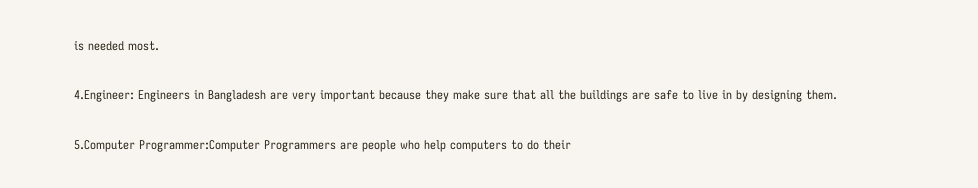is needed most.

4.Engineer: Engineers in Bangladesh are very important because they make sure that all the buildings are safe to live in by designing them.

5.Computer Programmer:Computer Programmers are people who help computers to do their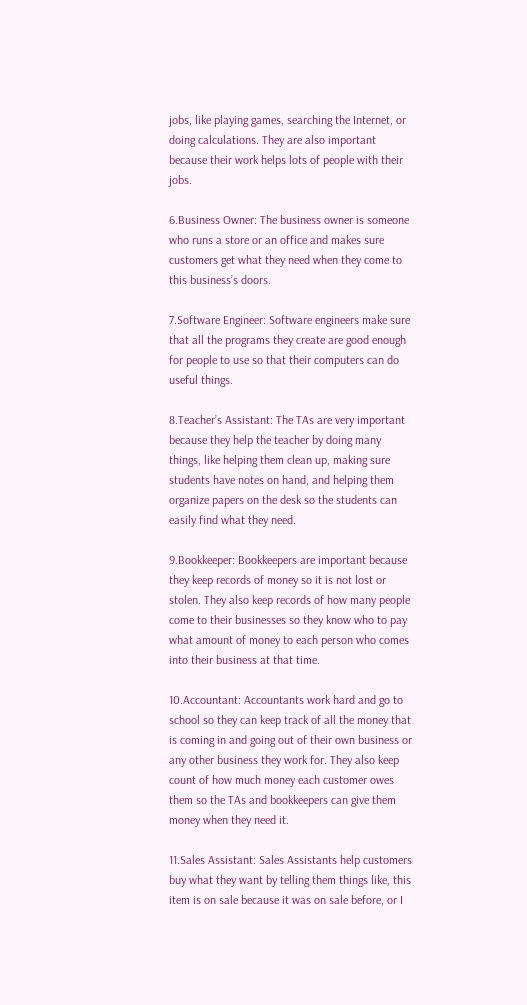jobs, like playing games, searching the Internet, or doing calculations. They are also important because their work helps lots of people with their jobs.

6.Business Owner: The business owner is someone who runs a store or an office and makes sure customers get what they need when they come to this business’s doors.

7.Software Engineer: Software engineers make sure that all the programs they create are good enough for people to use so that their computers can do useful things.

8.Teacher’s Assistant: The TAs are very important because they help the teacher by doing many things, like helping them clean up, making sure students have notes on hand, and helping them organize papers on the desk so the students can easily find what they need.

9.Bookkeeper: Bookkeepers are important because they keep records of money so it is not lost or stolen. They also keep records of how many people come to their businesses so they know who to pay what amount of money to each person who comes into their business at that time.

10.Accountant: Accountants work hard and go to school so they can keep track of all the money that is coming in and going out of their own business or any other business they work for. They also keep count of how much money each customer owes them so the TAs and bookkeepers can give them money when they need it.

11.Sales Assistant: Sales Assistants help customers buy what they want by telling them things like, this item is on sale because it was on sale before, or I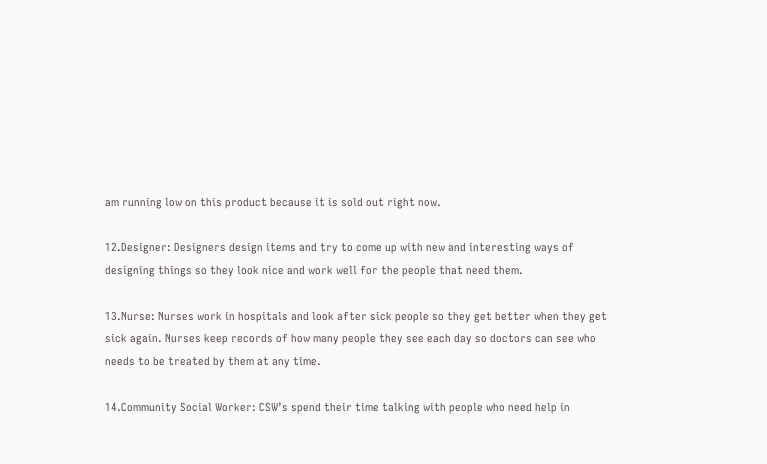am running low on this product because it is sold out right now.

12.Designer: Designers design items and try to come up with new and interesting ways of designing things so they look nice and work well for the people that need them.

13.Nurse: Nurses work in hospitals and look after sick people so they get better when they get sick again. Nurses keep records of how many people they see each day so doctors can see who needs to be treated by them at any time.

14.Community Social Worker: CSW’s spend their time talking with people who need help in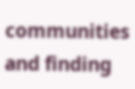communities and finding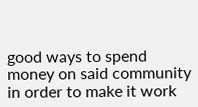good ways to spend money on said community in order to make it work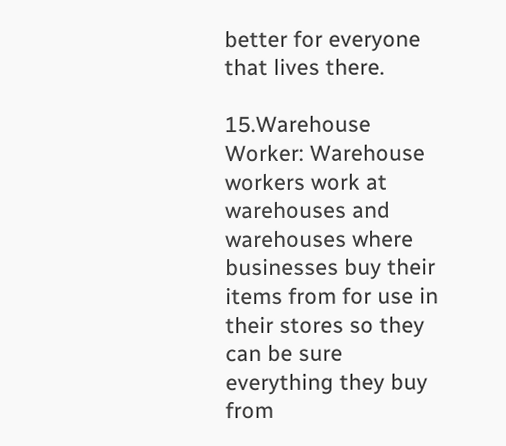better for everyone that lives there.

15.Warehouse Worker: Warehouse workers work at warehouses and warehouses where businesses buy their items from for use in their stores so they can be sure everything they buy from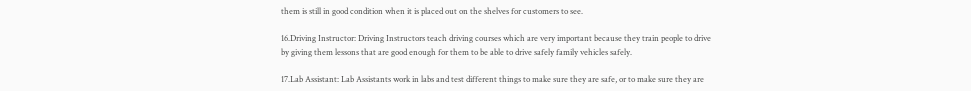them is still in good condition when it is placed out on the shelves for customers to see.

16.Driving Instructor: Driving Instructors teach driving courses which are very important because they train people to drive by giving them lessons that are good enough for them to be able to drive safely family vehicles safely.

17.Lab Assistant: Lab Assistants work in labs and test different things to make sure they are safe, or to make sure they are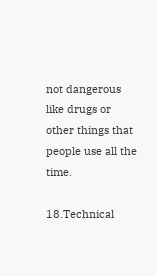not dangerous like drugs or other things that people use all the time.

18.Technical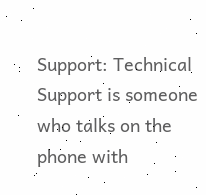Support: Technical Support is someone who talks on the phone with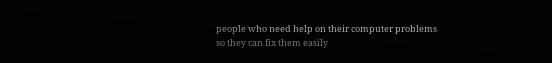people who need help on their computer problems so they can fix them easily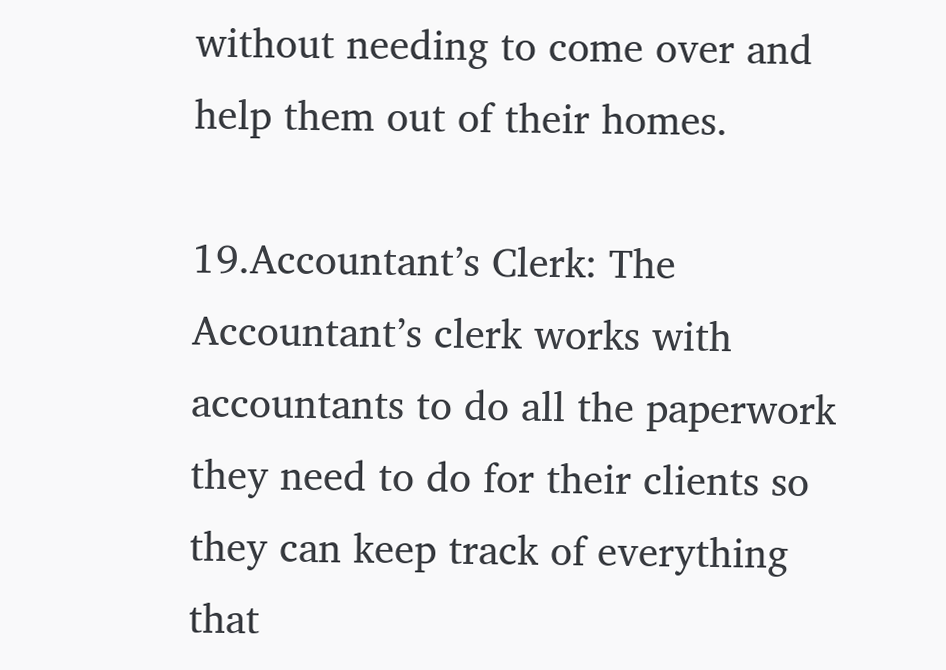without needing to come over and help them out of their homes.

19.Accountant’s Clerk: The Accountant’s clerk works with accountants to do all the paperwork they need to do for their clients so they can keep track of everything that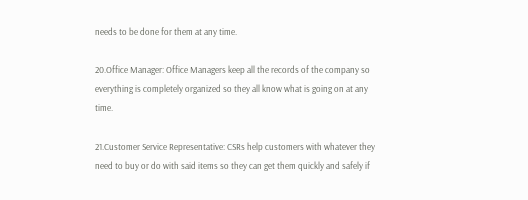needs to be done for them at any time.

20.Office Manager: Office Managers keep all the records of the company so everything is completely organized so they all know what is going on at any time.

21.Customer Service Representative: CSRs help customers with whatever they need to buy or do with said items so they can get them quickly and safely if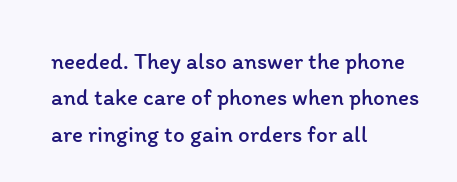needed. They also answer the phone and take care of phones when phones are ringing to gain orders for all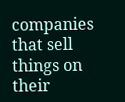companies that sell things on their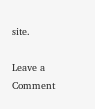site.

Leave a Comment